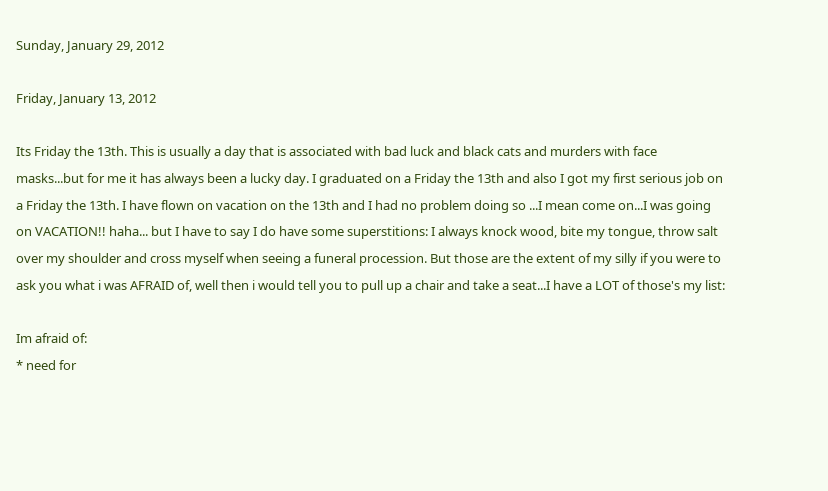Sunday, January 29, 2012

Friday, January 13, 2012

Its Friday the 13th. This is usually a day that is associated with bad luck and black cats and murders with face masks...but for me it has always been a lucky day. I graduated on a Friday the 13th and also I got my first serious job on a Friday the 13th. I have flown on vacation on the 13th and I had no problem doing so ...I mean come on...I was going on VACATION!! haha... but I have to say I do have some superstitions: I always knock wood, bite my tongue, throw salt over my shoulder and cross myself when seeing a funeral procession. But those are the extent of my silly if you were to ask you what i was AFRAID of, well then i would tell you to pull up a chair and take a seat...I have a LOT of those's my list:

Im afraid of:
* need for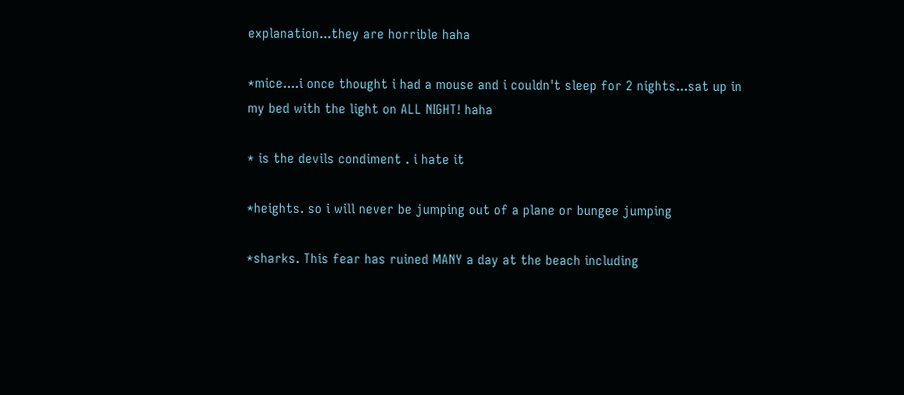explanation...they are horrible haha

*mice....i once thought i had a mouse and i couldn't sleep for 2 nights...sat up in my bed with the light on ALL NIGHT! haha

* is the devils condiment . i hate it

*heights. so i will never be jumping out of a plane or bungee jumping

*sharks. This fear has ruined MANY a day at the beach including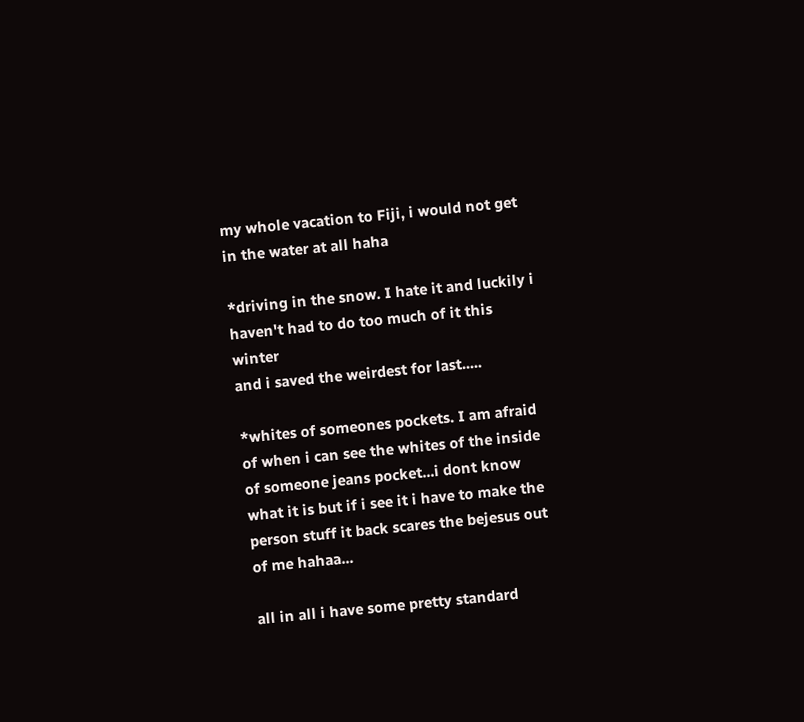my whole vacation to Fiji, i would not get in the water at all haha

*driving in the snow. I hate it and luckily i haven't had to do too much of it this winter
and i saved the weirdest for last.....

*whites of someones pockets. I am afraid of when i can see the whites of the inside of someone jeans pocket...i dont know what it is but if i see it i have to make the person stuff it back scares the bejesus out of me hahaa...

all in all i have some pretty standard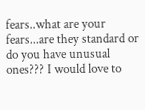fears..what are your fears...are they standard or do you have unusual ones??? I would love to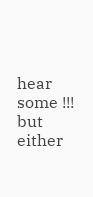hear some !!! but either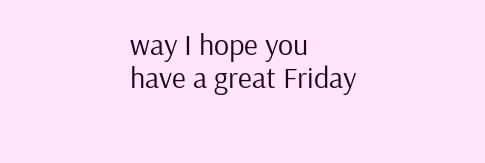way I hope you have a great Friday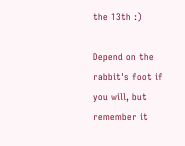the 13th :)

Depend on the rabbit's foot if you will, but remember it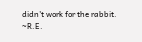didn't work for the rabbit. ~R.E.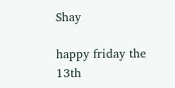Shay

happy friday the 13th